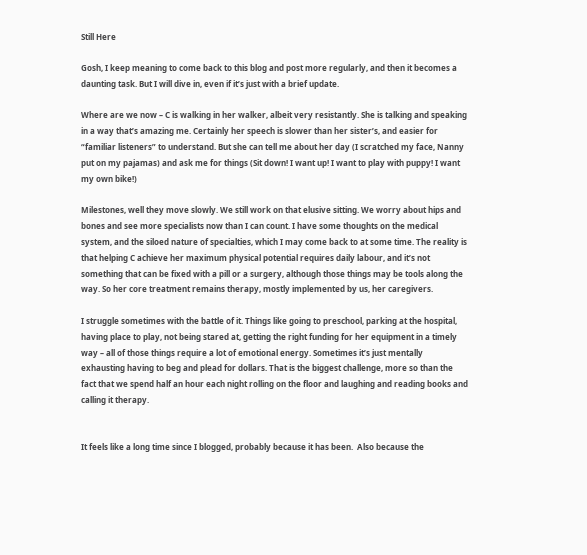Still Here

Gosh, I keep meaning to come back to this blog and post more regularly, and then it becomes a daunting task. But I will dive in, even if it’s just with a brief update.

Where are we now – C is walking in her walker, albeit very resistantly. She is talking and speaking in a way that’s amazing me. Certainly her speech is slower than her sister’s, and easier for “familiar listeners” to understand. But she can tell me about her day (I scratched my face, Nanny put on my pajamas) and ask me for things (Sit down! I want up! I want to play with puppy! I want my own bike!)

Milestones, well they move slowly. We still work on that elusive sitting. We worry about hips and bones and see more specialists now than I can count. I have some thoughts on the medical system, and the siloed nature of specialties, which I may come back to at some time. The reality is that helping C achieve her maximum physical potential requires daily labour, and it’s not something that can be fixed with a pill or a surgery, although those things may be tools along the way. So her core treatment remains therapy, mostly implemented by us, her caregivers.

I struggle sometimes with the battle of it. Things like going to preschool, parking at the hospital, having place to play, not being stared at, getting the right funding for her equipment in a timely way – all of those things require a lot of emotional energy. Sometimes it’s just mentally exhausting having to beg and plead for dollars. That is the biggest challenge, more so than the fact that we spend half an hour each night rolling on the floor and laughing and reading books and calling it therapy.


It feels like a long time since I blogged, probably because it has been.  Also because the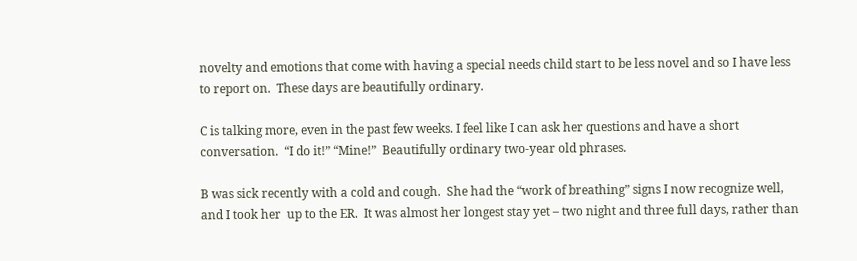novelty and emotions that come with having a special needs child start to be less novel and so I have less to report on.  These days are beautifully ordinary.

C is talking more, even in the past few weeks. I feel like I can ask her questions and have a short conversation.  “I do it!” “Mine!”  Beautifully ordinary two-year old phrases.

B was sick recently with a cold and cough.  She had the “work of breathing” signs I now recognize well, and I took her  up to the ER.  It was almost her longest stay yet – two night and three full days, rather than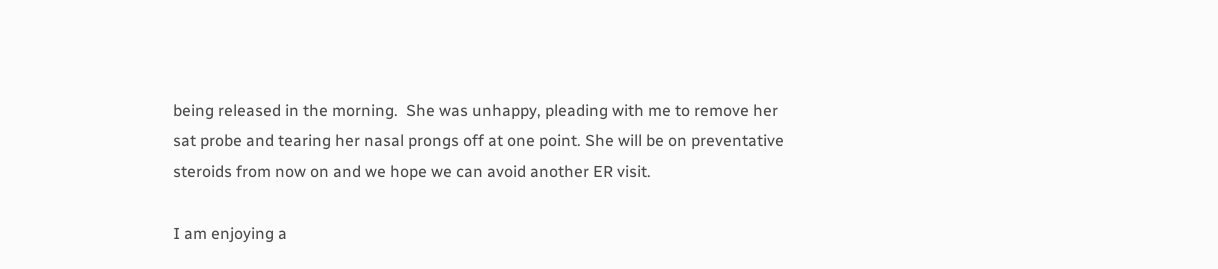being released in the morning.  She was unhappy, pleading with me to remove her sat probe and tearing her nasal prongs off at one point. She will be on preventative steroids from now on and we hope we can avoid another ER visit.

I am enjoying a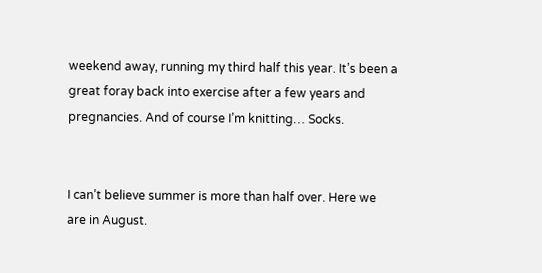weekend away, running my third half this year. It’s been a great foray back into exercise after a few years and pregnancies. And of course I’m knitting… Socks.


I can’t believe summer is more than half over. Here we are in August.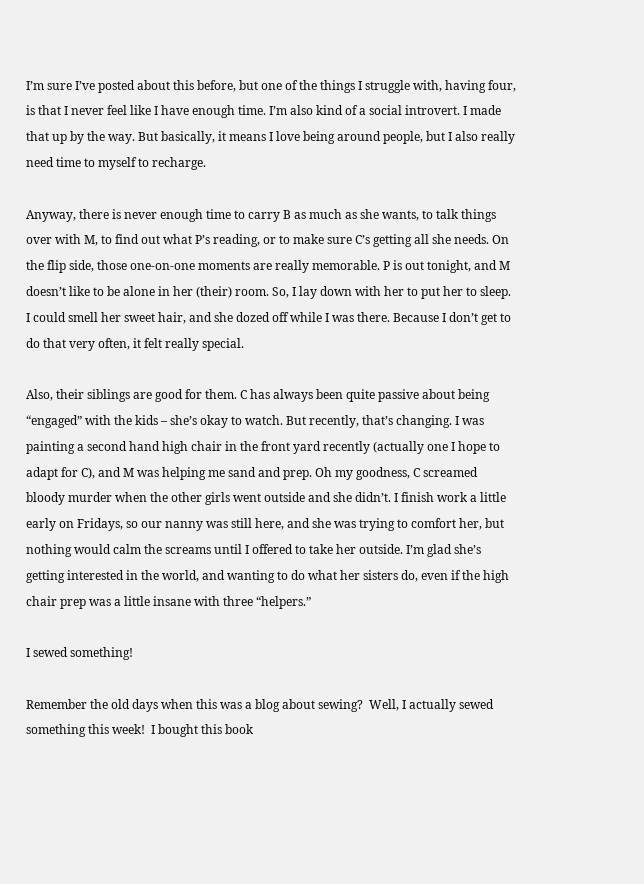I’m sure I’ve posted about this before, but one of the things I struggle with, having four, is that I never feel like I have enough time. I’m also kind of a social introvert. I made that up by the way. But basically, it means I love being around people, but I also really need time to myself to recharge.

Anyway, there is never enough time to carry B as much as she wants, to talk things over with M, to find out what P’s reading, or to make sure C’s getting all she needs. On the flip side, those one-on-one moments are really memorable. P is out tonight, and M doesn’t like to be alone in her (their) room. So, I lay down with her to put her to sleep. I could smell her sweet hair, and she dozed off while I was there. Because I don’t get to do that very often, it felt really special.

Also, their siblings are good for them. C has always been quite passive about being “engaged” with the kids – she’s okay to watch. But recently, that’s changing. I was painting a second hand high chair in the front yard recently (actually one I hope to adapt for C), and M was helping me sand and prep. Oh my goodness, C screamed bloody murder when the other girls went outside and she didn’t. I finish work a little early on Fridays, so our nanny was still here, and she was trying to comfort her, but nothing would calm the screams until I offered to take her outside. I’m glad she’s getting interested in the world, and wanting to do what her sisters do, even if the high chair prep was a little insane with three “helpers.”

I sewed something!

Remember the old days when this was a blog about sewing?  Well, I actually sewed something this week!  I bought this book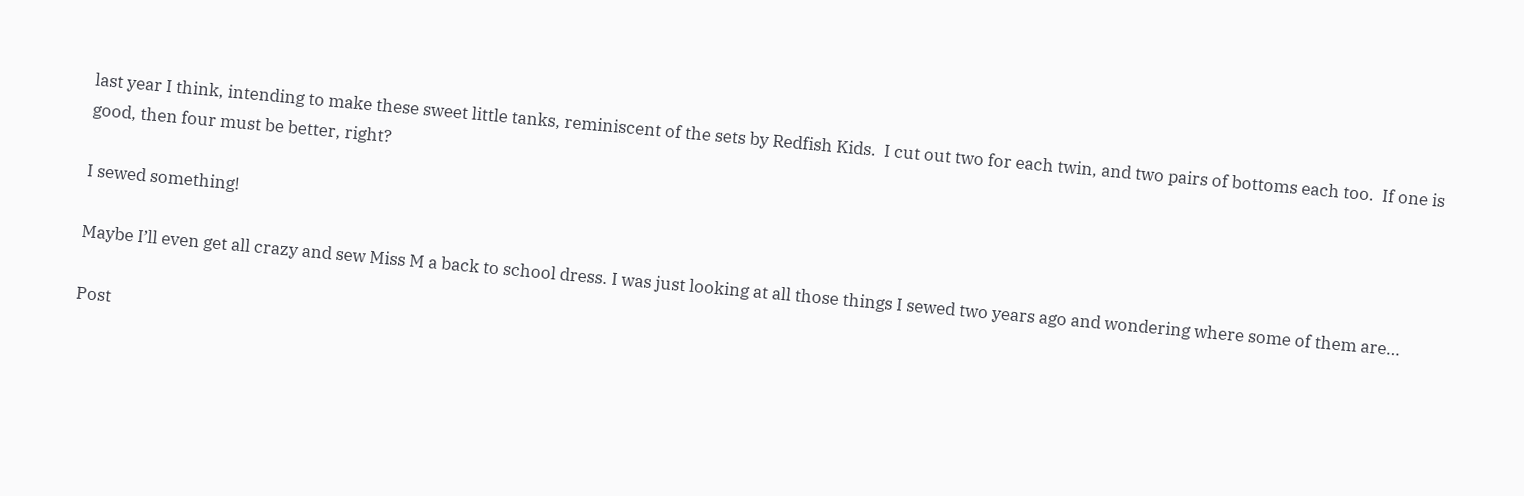last year I think, intending to make these sweet little tanks, reminiscent of the sets by Redfish Kids.  I cut out two for each twin, and two pairs of bottoms each too.  If one is good, then four must be better, right?

I sewed something!

Maybe I’ll even get all crazy and sew Miss M a back to school dress. I was just looking at all those things I sewed two years ago and wondering where some of them are…

Post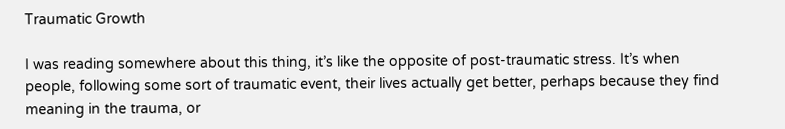Traumatic Growth

I was reading somewhere about this thing, it’s like the opposite of post-traumatic stress. It’s when people, following some sort of traumatic event, their lives actually get better, perhaps because they find meaning in the trauma, or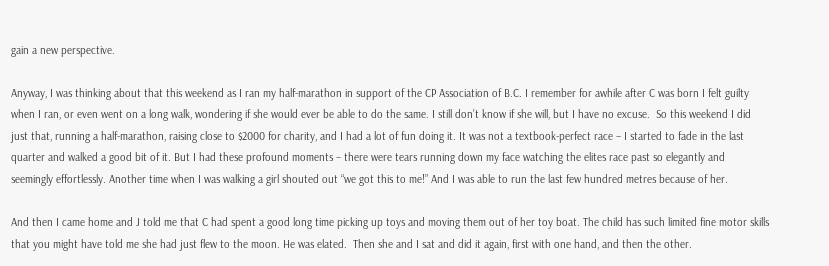gain a new perspective.

Anyway, I was thinking about that this weekend as I ran my half-marathon in support of the CP Association of B.C. I remember for awhile after C was born I felt guilty when I ran, or even went on a long walk, wondering if she would ever be able to do the same. I still don’t know if she will, but I have no excuse.  So this weekend I did just that, running a half-marathon, raising close to $2000 for charity, and I had a lot of fun doing it. It was not a textbook-perfect race – I started to fade in the last quarter and walked a good bit of it. But I had these profound moments – there were tears running down my face watching the elites race past so elegantly and seemingly effortlessly. Another time when I was walking a girl shouted out “we got this to me!” And I was able to run the last few hundred metres because of her.

And then I came home and J told me that C had spent a good long time picking up toys and moving them out of her toy boat. The child has such limited fine motor skills that you might have told me she had just flew to the moon. He was elated.  Then she and I sat and did it again, first with one hand, and then the other.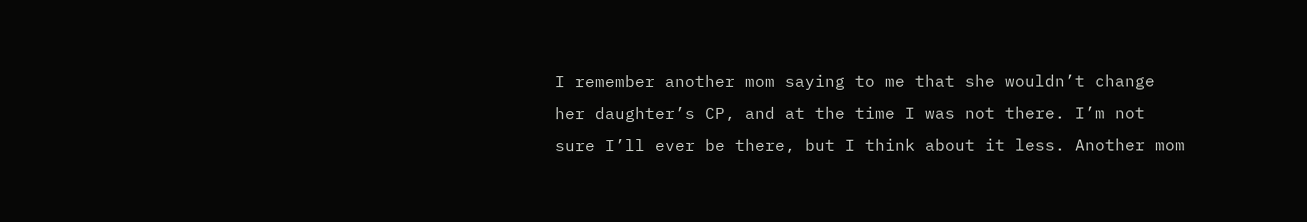I remember another mom saying to me that she wouldn’t change her daughter’s CP, and at the time I was not there. I’m not sure I’ll ever be there, but I think about it less. Another mom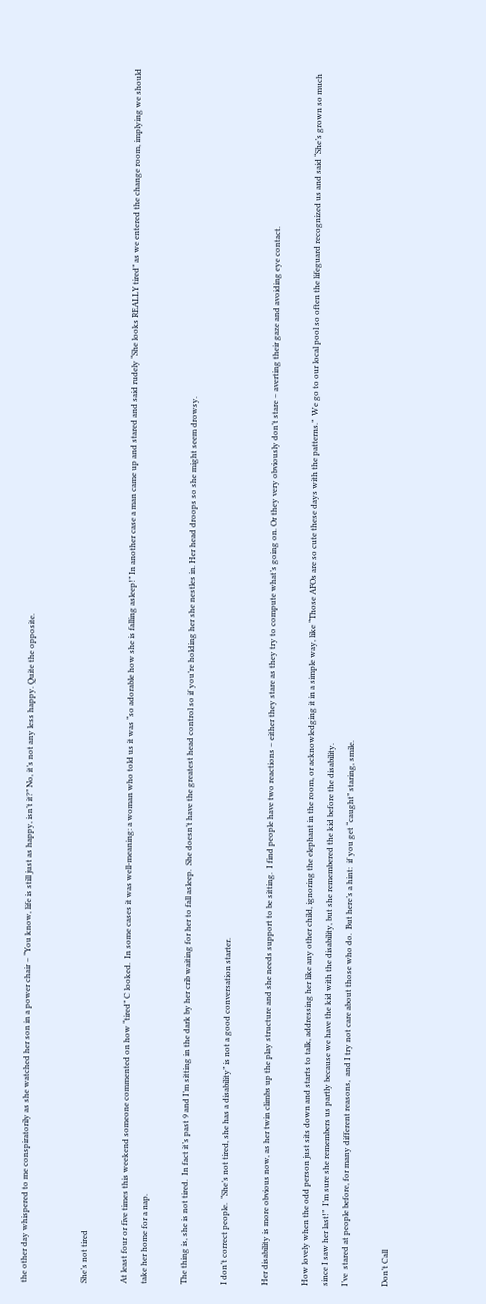the other day whispered to me conspiratorily as she watched her son in a power chair – “You know, life is still just as happy, isn’t it?” No, it’s not any less happy. Quite the opposite.


She’s not tired

At least four or five times this weekend someone commented on how “tired” C looked.  In some cases it was well-meaning: a woman who told us it was “so adorable how she is falling asleep!” In another case a man came up and stared and said rudely “She looks REALLY tired” as we entered the change room, implying we should take her home for a nap.

The thing is, she is not tired.  In fact it’s past 9 and I’m sitting in the dark by her crib waiting for her to fall asleep.  She doesn’t have the greatest head control so if you’re holding her she nestles in. Her head droops so she might seem drowsy.

I don’t correct people.  “She’s not tired, she has a disability” is not a good conversation starter.

Her disability is more obvious now, as her twin climbs up the play structure and she needs support to be sitting.  I find people have two reactions – either they stare as they try to compute what’s going on. Or they very obviously don’t stare – averting their gaze and avoiding eye contact.

How lovely when the odd person just sits down and starts to talk, addressing her like any other child, ignoring the elephant in the room, or acknowledging it in a simple way, like “Those AFOs are so cute these days with the patterns.”  We go to our local pool so often the lifeguard recognized us and said “She’s grown so much since I saw her last!”  I’m sure she remembers us partly because we have the kid with the disability, but she remembered the kid before the disability.
I’ve  stared at people before, for many different reasons,  and I try not care about those who do.  But here’s a hint:  if you get “caught” staring, smile.

Don’t Call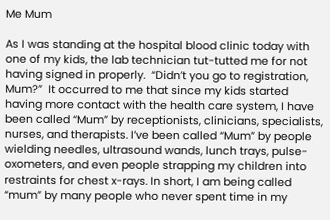Me Mum

As I was standing at the hospital blood clinic today with one of my kids, the lab technician tut-tutted me for not having signed in properly.  “Didn’t you go to registration, Mum?”  It occurred to me that since my kids started having more contact with the health care system, I have been called “Mum” by receptionists, clinicians, specialists, nurses, and therapists. I’ve been called “Mum” by people wielding needles, ultrasound wands, lunch trays, pulse-oxometers, and even people strapping my children into restraints for chest x-rays. In short, I am being called “mum” by many people who never spent time in my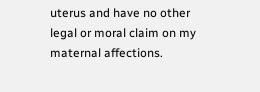uterus and have no other legal or moral claim on my maternal affections.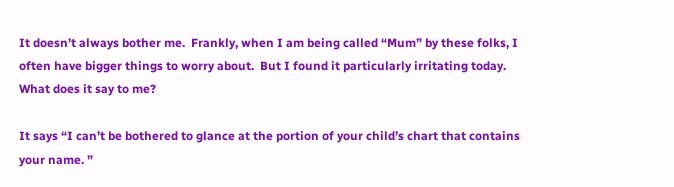It doesn’t always bother me.  Frankly, when I am being called “Mum” by these folks, I often have bigger things to worry about.  But I found it particularly irritating today.  What does it say to me?

It says “I can’t be bothered to glance at the portion of your child’s chart that contains your name. ”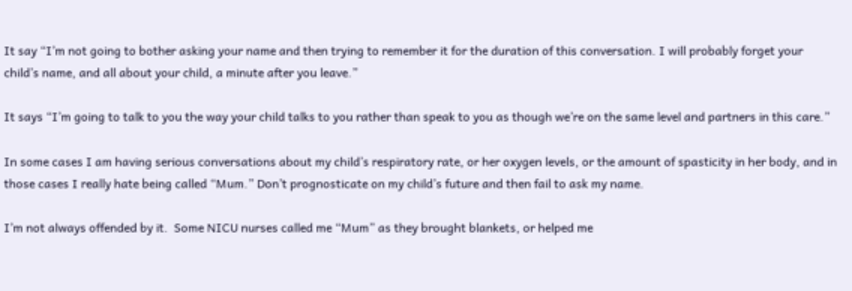It say “I’m not going to bother asking your name and then trying to remember it for the duration of this conversation. I will probably forget your child’s name, and all about your child, a minute after you leave.”

It says “I’m going to talk to you the way your child talks to you rather than speak to you as though we’re on the same level and partners in this care.”

In some cases I am having serious conversations about my child’s respiratory rate, or her oxygen levels, or the amount of spasticity in her body, and in those cases I really hate being called “Mum.” Don’t prognosticate on my child’s future and then fail to ask my name.

I’m not always offended by it.  Some NICU nurses called me “Mum” as they brought blankets, or helped me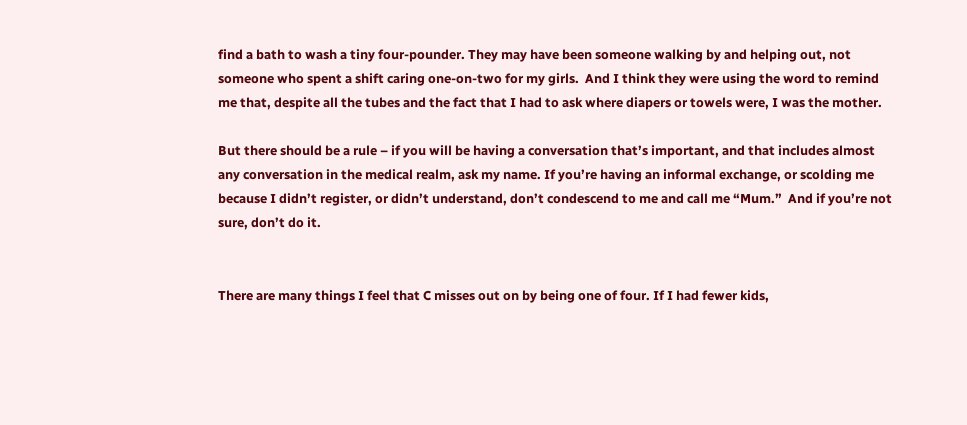find a bath to wash a tiny four-pounder. They may have been someone walking by and helping out, not someone who spent a shift caring one-on-two for my girls.  And I think they were using the word to remind me that, despite all the tubes and the fact that I had to ask where diapers or towels were, I was the mother.

But there should be a rule – if you will be having a conversation that’s important, and that includes almost any conversation in the medical realm, ask my name. If you’re having an informal exchange, or scolding me because I didn’t register, or didn’t understand, don’t condescend to me and call me “Mum.”  And if you’re not sure, don’t do it.


There are many things I feel that C misses out on by being one of four. If I had fewer kids,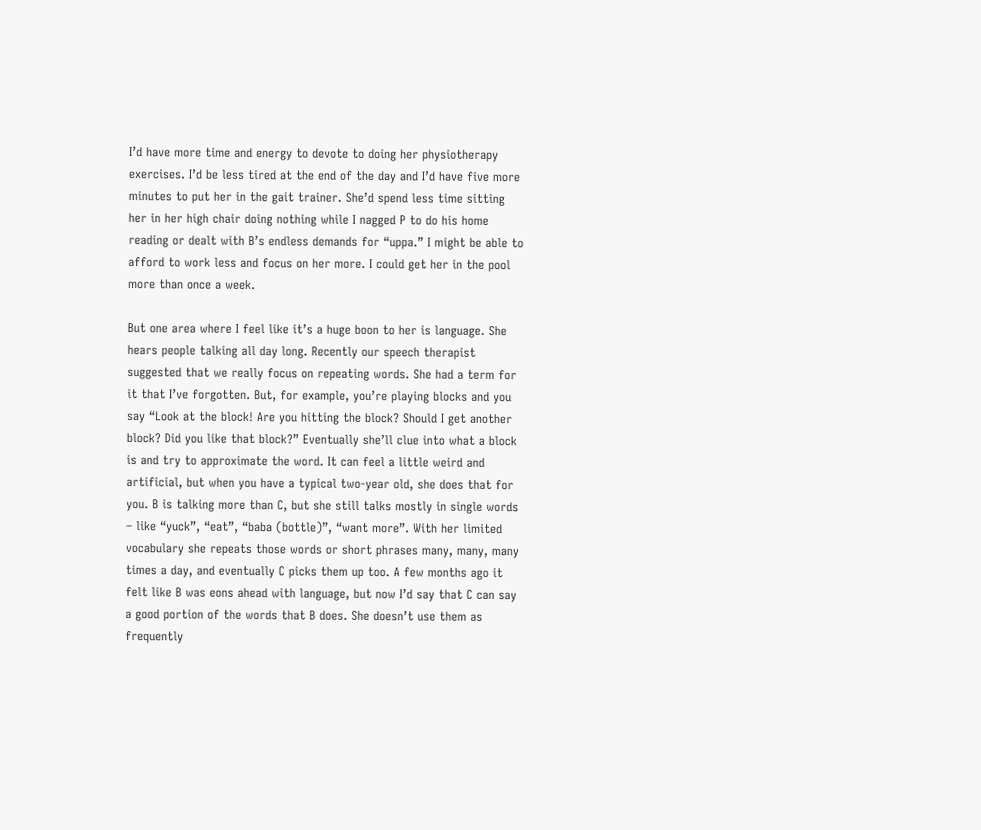I’d have more time and energy to devote to doing her physiotherapy exercises. I’d be less tired at the end of the day and I’d have five more minutes to put her in the gait trainer. She’d spend less time sitting her in her high chair doing nothing while I nagged P to do his home reading or dealt with B’s endless demands for “uppa.” I might be able to afford to work less and focus on her more. I could get her in the pool more than once a week.

But one area where I feel like it’s a huge boon to her is language. She hears people talking all day long. Recently our speech therapist suggested that we really focus on repeating words. She had a term for it that I’ve forgotten. But, for example, you’re playing blocks and you say “Look at the block! Are you hitting the block? Should I get another block? Did you like that block?” Eventually she’ll clue into what a block is and try to approximate the word. It can feel a little weird and artificial, but when you have a typical two-year old, she does that for you. B is talking more than C, but she still talks mostly in single words – like “yuck”, “eat”, “baba (bottle)”, “want more”. With her limited vocabulary she repeats those words or short phrases many, many, many times a day, and eventually C picks them up too. A few months ago it felt like B was eons ahead with language, but now I’d say that C can say a good portion of the words that B does. She doesn’t use them as frequently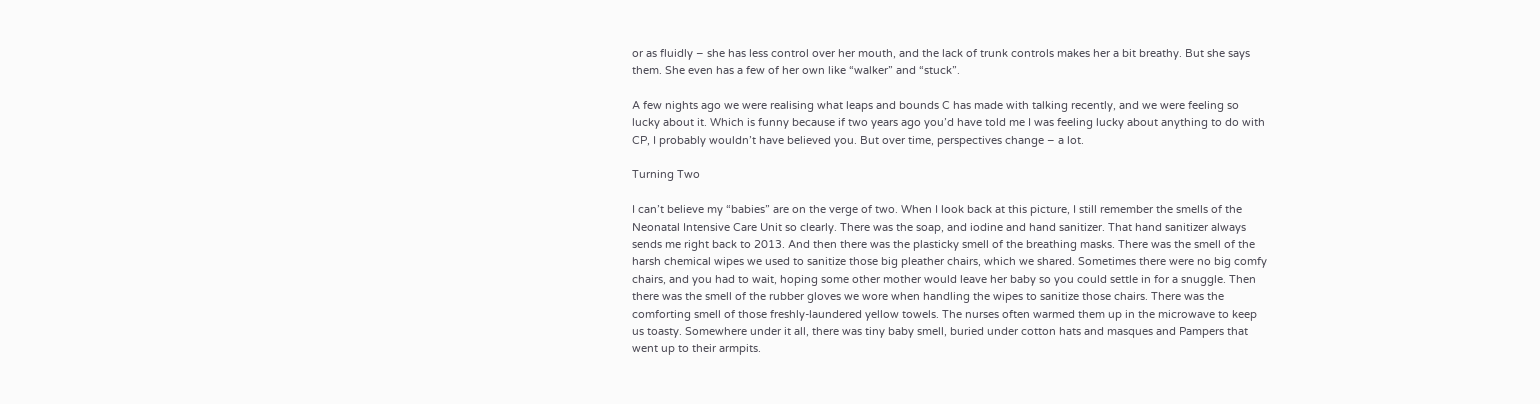or as fluidly – she has less control over her mouth, and the lack of trunk controls makes her a bit breathy. But she says them. She even has a few of her own like “walker” and “stuck”.

A few nights ago we were realising what leaps and bounds C has made with talking recently, and we were feeling so lucky about it. Which is funny because if two years ago you’d have told me I was feeling lucky about anything to do with CP, I probably wouldn’t have believed you. But over time, perspectives change – a lot.

Turning Two

I can’t believe my “babies” are on the verge of two. When I look back at this picture, I still remember the smells of the Neonatal Intensive Care Unit so clearly. There was the soap, and iodine and hand sanitizer. That hand sanitizer always sends me right back to 2013. And then there was the plasticky smell of the breathing masks. There was the smell of the harsh chemical wipes we used to sanitize those big pleather chairs, which we shared. Sometimes there were no big comfy chairs, and you had to wait, hoping some other mother would leave her baby so you could settle in for a snuggle. Then there was the smell of the rubber gloves we wore when handling the wipes to sanitize those chairs. There was the comforting smell of those freshly-laundered yellow towels. The nurses often warmed them up in the microwave to keep us toasty. Somewhere under it all, there was tiny baby smell, buried under cotton hats and masques and Pampers that went up to their armpits.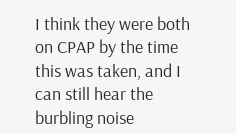I think they were both on CPAP by the time this was taken, and I can still hear the burbling noise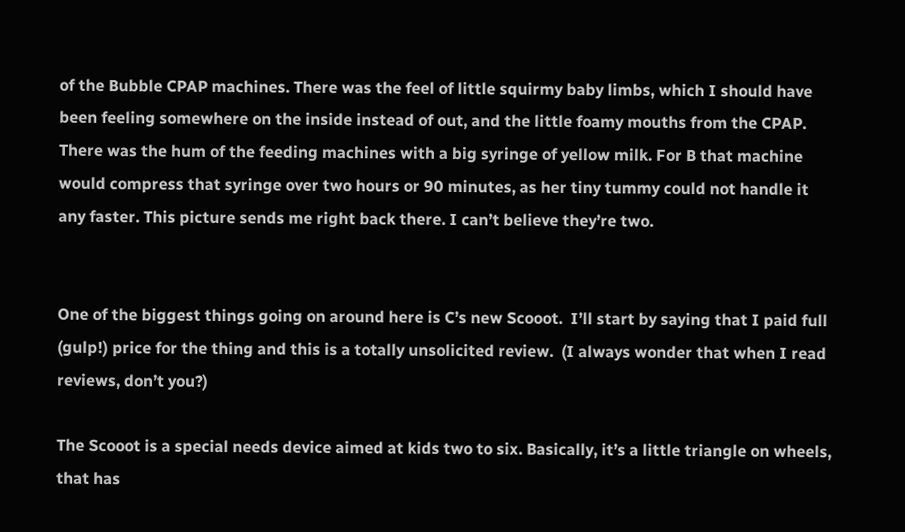of the Bubble CPAP machines. There was the feel of little squirmy baby limbs, which I should have been feeling somewhere on the inside instead of out, and the little foamy mouths from the CPAP. There was the hum of the feeding machines with a big syringe of yellow milk. For B that machine would compress that syringe over two hours or 90 minutes, as her tiny tummy could not handle it any faster. This picture sends me right back there. I can’t believe they’re two.


One of the biggest things going on around here is C’s new Scooot.  I’ll start by saying that I paid full (gulp!) price for the thing and this is a totally unsolicited review.  (I always wonder that when I read reviews, don’t you?)

The Scooot is a special needs device aimed at kids two to six. Basically, it’s a little triangle on wheels, that has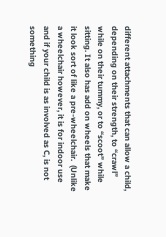different attachments that can allow a child, depending on their strength, to “crawl” while on their tummy, or to “scoot” while sitting. It also has add on wheels that make it look sort of like a pre-wheelchair.  (Unlike a wheelchair however, it is for indoor use and if your child is as involved as C, is not something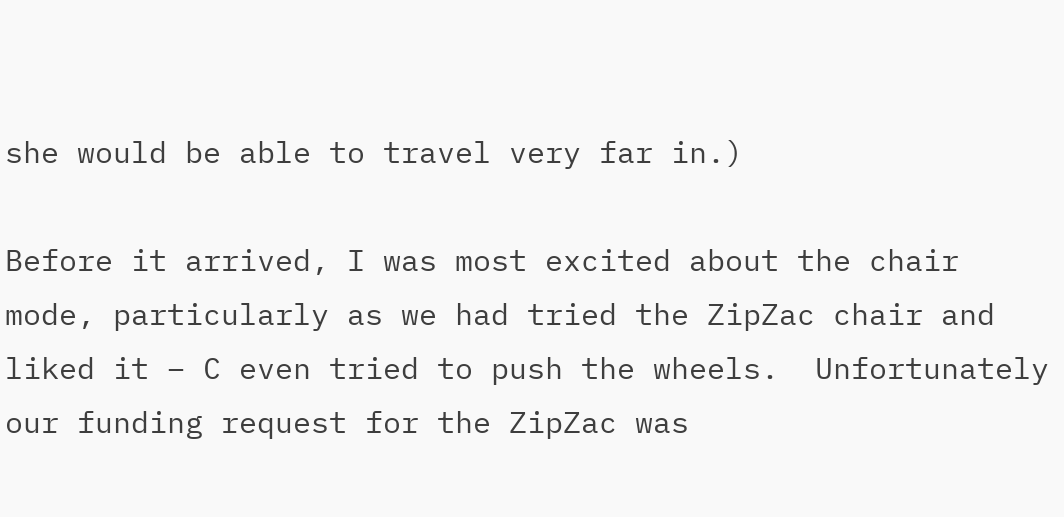she would be able to travel very far in.)

Before it arrived, I was most excited about the chair mode, particularly as we had tried the ZipZac chair and liked it – C even tried to push the wheels.  Unfortunately our funding request for the ZipZac was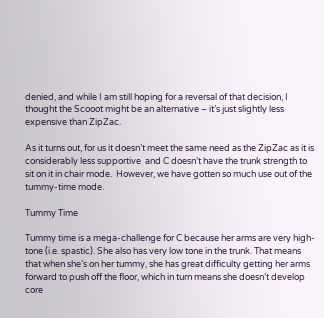denied, and while I am still hoping for a reversal of that decision, I thought the Scooot might be an alternative – it’s just slightly less expensive than ZipZac.

As it turns out, for us it doesn’t meet the same need as the ZipZac as it is considerably less supportive  and C doesn’t have the trunk strength to sit on it in chair mode.  However, we have gotten so much use out of the tummy-time mode.

Tummy Time

Tummy time is a mega-challenge for C because her arms are very high-tone (i.e. spastic). She also has very low tone in the trunk. That means that when she’s on her tummy, she has great difficulty getting her arms forward to push off the floor, which in turn means she doesn’t develop core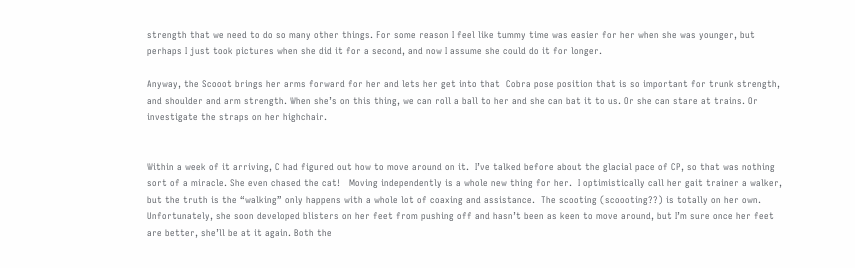strength that we need to do so many other things. For some reason I feel like tummy time was easier for her when she was younger, but perhaps I just took pictures when she did it for a second, and now I assume she could do it for longer.

Anyway, the Scooot brings her arms forward for her and lets her get into that  Cobra pose position that is so important for trunk strength, and shoulder and arm strength. When she’s on this thing, we can roll a ball to her and she can bat it to us. Or she can stare at trains. Or investigate the straps on her highchair.


Within a week of it arriving, C had figured out how to move around on it.  I’ve talked before about the glacial pace of CP, so that was nothing sort of a miracle. She even chased the cat!   Moving independently is a whole new thing for her.  I optimistically call her gait trainer a walker, but the truth is the “walking” only happens with a whole lot of coaxing and assistance.  The scooting (scoooting??) is totally on her own.  Unfortunately, she soon developed blisters on her feet from pushing off and hasn’t been as keen to move around, but I’m sure once her feet are better, she’ll be at it again. Both the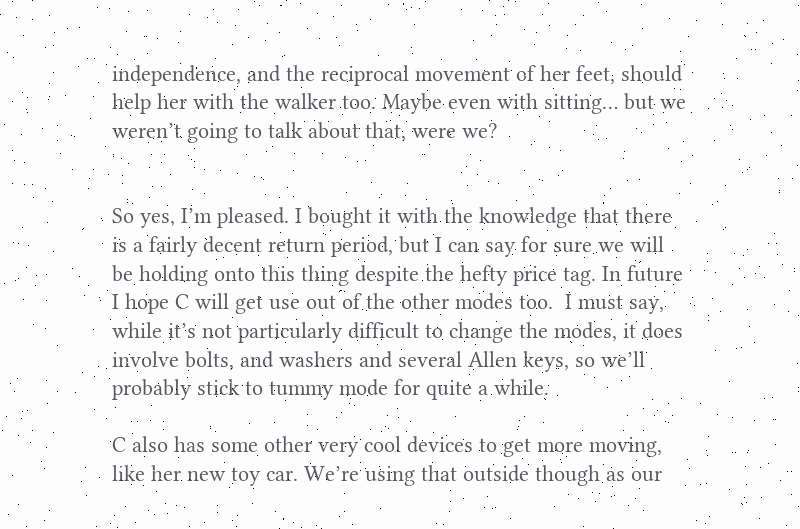independence, and the reciprocal movement of her feet, should help her with the walker too. Maybe even with sitting… but we weren’t going to talk about that, were we?


So yes, I’m pleased. I bought it with the knowledge that there is a fairly decent return period, but I can say for sure we will be holding onto this thing despite the hefty price tag. In future I hope C will get use out of the other modes too.  I must say, while it’s not particularly difficult to change the modes, it does involve bolts, and washers and several Allen keys, so we’ll probably stick to tummy mode for quite a while.

C also has some other very cool devices to get more moving, like her new toy car. We’re using that outside though as our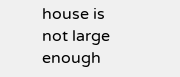house is not large enough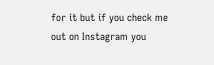for it but if you check me out on Instagram you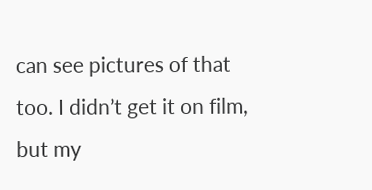can see pictures of that too. I didn’t get it on film, but my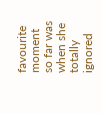favourite moment so far was when she totally ignored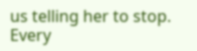us telling her to stop. Every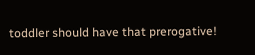toddler should have that prerogative!